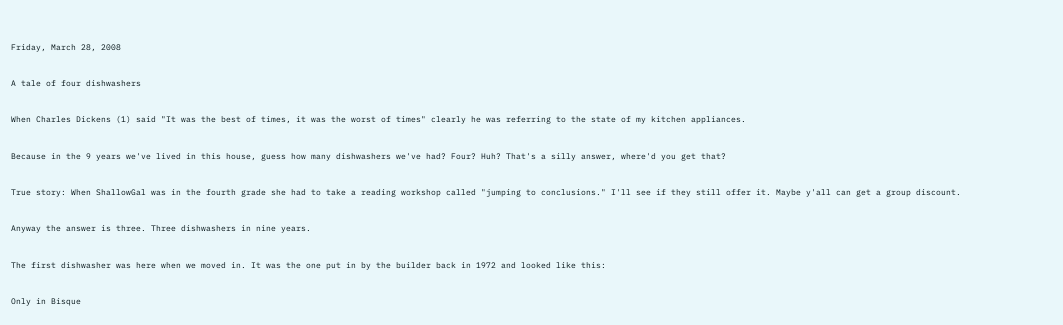Friday, March 28, 2008

A tale of four dishwashers

When Charles Dickens (1) said "It was the best of times, it was the worst of times" clearly he was referring to the state of my kitchen appliances.

Because in the 9 years we've lived in this house, guess how many dishwashers we've had? Four? Huh? That's a silly answer, where'd you get that?

True story: When ShallowGal was in the fourth grade she had to take a reading workshop called "jumping to conclusions." I'll see if they still offer it. Maybe y'all can get a group discount.

Anyway the answer is three. Three dishwashers in nine years.

The first dishwasher was here when we moved in. It was the one put in by the builder back in 1972 and looked like this:

Only in Bisque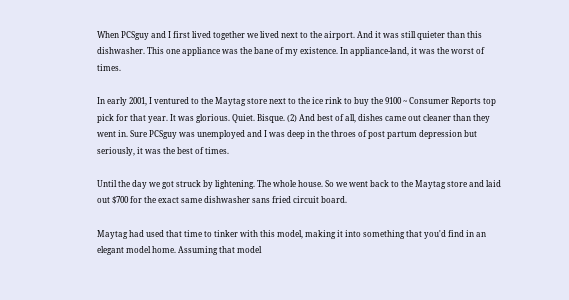When PCSguy and I first lived together we lived next to the airport. And it was still quieter than this dishwasher. This one appliance was the bane of my existence. In appliance-land, it was the worst of times.

In early 2001, I ventured to the Maytag store next to the ice rink to buy the 9100 ~ Consumer Reports top pick for that year. It was glorious. Quiet. Bisque. (2) And best of all, dishes came out cleaner than they went in. Sure PCSguy was unemployed and I was deep in the throes of post partum depression but seriously, it was the best of times.

Until the day we got struck by lightening. The whole house. So we went back to the Maytag store and laid out $700 for the exact same dishwasher sans fried circuit board.

Maytag had used that time to tinker with this model, making it into something that you'd find in an elegant model home. Assuming that model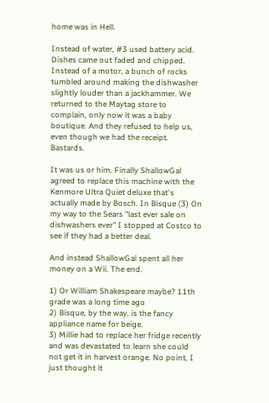home was in Hell.

Instead of water, #3 used battery acid. Dishes came out faded and chipped. Instead of a motor, a bunch of rocks tumbled around making the dishwasher slightly louder than a jackhammer. We returned to the Maytag store to complain, only now it was a baby boutique. And they refused to help us, even though we had the receipt. Bastards.

It was us or him. Finally ShallowGal agreed to replace this machine with the Kenmore Ultra Quiet deluxe that's actually made by Bosch. In Bisque (3) On my way to the Sears "last ever sale on dishwashers ever" I stopped at Costco to see if they had a better deal.

And instead ShallowGal spent all her money on a Wii. The end.

1) Or William Shakespeare maybe? 11th grade was a long time ago
2) Bisque, by the way, is the fancy appliance name for beige.
3) Millie had to replace her fridge recently and was devastated to learn she could not get it in harvest orange. No point, I just thought it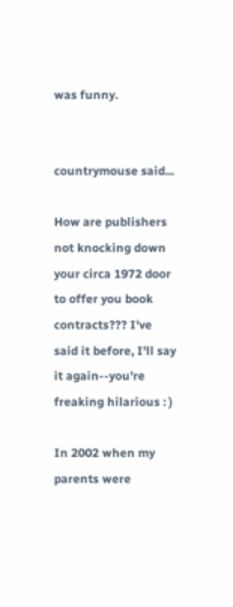was funny.


countrymouse said...

How are publishers not knocking down your circa 1972 door to offer you book contracts??? I've said it before, I'll say it again--you're freaking hilarious : )

In 2002 when my parents were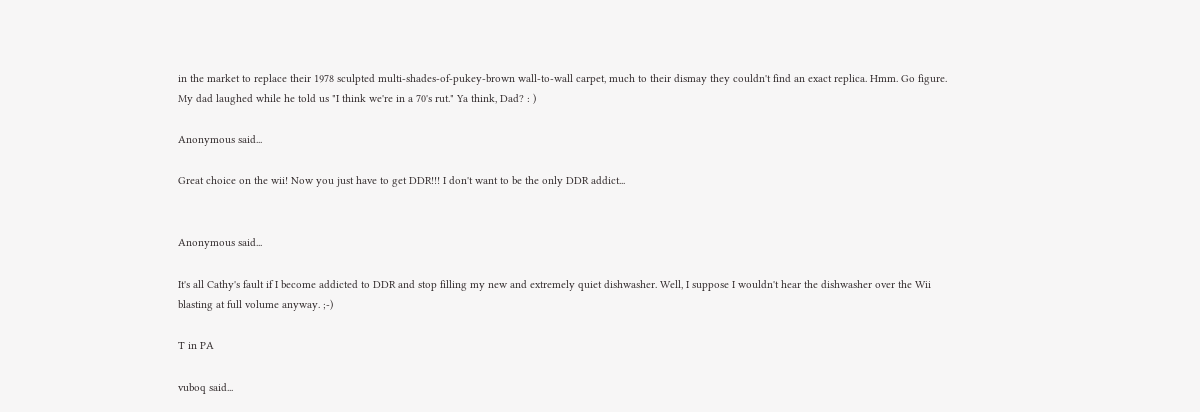in the market to replace their 1978 sculpted multi-shades-of-pukey-brown wall-to-wall carpet, much to their dismay they couldn't find an exact replica. Hmm. Go figure. My dad laughed while he told us "I think we're in a 70's rut." Ya think, Dad? : )

Anonymous said...

Great choice on the wii! Now you just have to get DDR!!! I don't want to be the only DDR addict...


Anonymous said...

It's all Cathy's fault if I become addicted to DDR and stop filling my new and extremely quiet dishwasher. Well, I suppose I wouldn't hear the dishwasher over the Wii blasting at full volume anyway. ;-)

T in PA

vuboq said...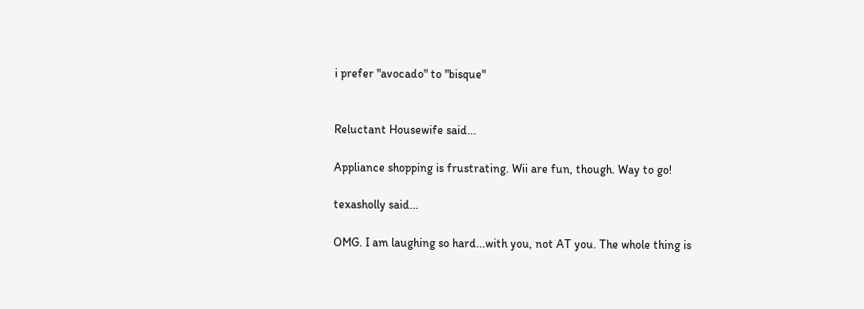i prefer "avocado" to "bisque"


Reluctant Housewife said...

Appliance shopping is frustrating. Wii are fun, though. Way to go!

texasholly said...

OMG. I am laughing so hard...with you, not AT you. The whole thing is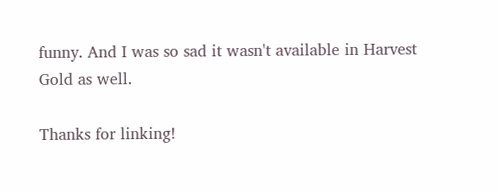funny. And I was so sad it wasn't available in Harvest Gold as well.

Thanks for linking!